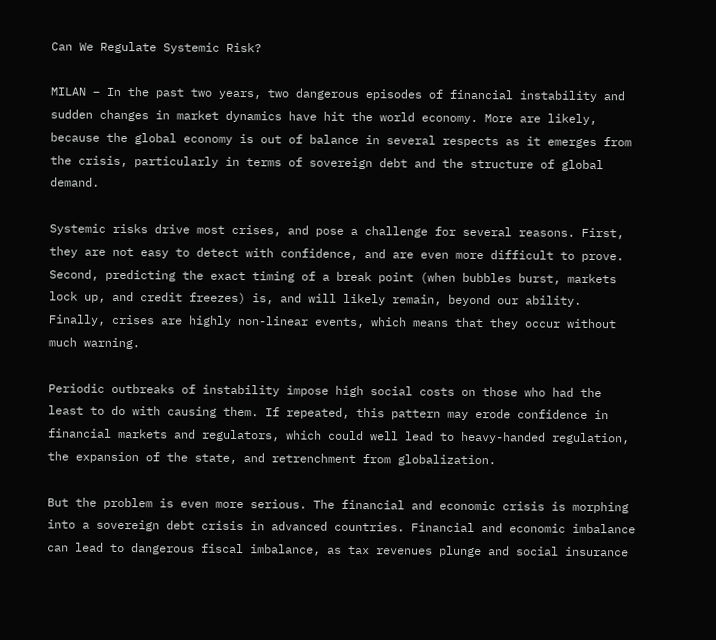Can We Regulate Systemic Risk?

MILAN – In the past two years, two dangerous episodes of financial instability and sudden changes in market dynamics have hit the world economy. More are likely, because the global economy is out of balance in several respects as it emerges from the crisis, particularly in terms of sovereign debt and the structure of global demand.

Systemic risks drive most crises, and pose a challenge for several reasons. First, they are not easy to detect with confidence, and are even more difficult to prove. Second, predicting the exact timing of a break point (when bubbles burst, markets lock up, and credit freezes) is, and will likely remain, beyond our ability. Finally, crises are highly non-linear events, which means that they occur without much warning.

Periodic outbreaks of instability impose high social costs on those who had the least to do with causing them. If repeated, this pattern may erode confidence in financial markets and regulators, which could well lead to heavy-handed regulation, the expansion of the state, and retrenchment from globalization.

But the problem is even more serious. The financial and economic crisis is morphing into a sovereign debt crisis in advanced countries. Financial and economic imbalance can lead to dangerous fiscal imbalance, as tax revenues plunge and social insurance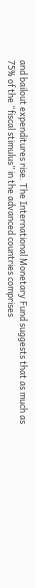and bailout expenditures rise. The International Monetary Fund suggests that as much as 75% of the “fiscal stimulus” in the advanced countries comprises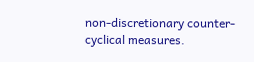non-discretionary counter-cyclical measures.